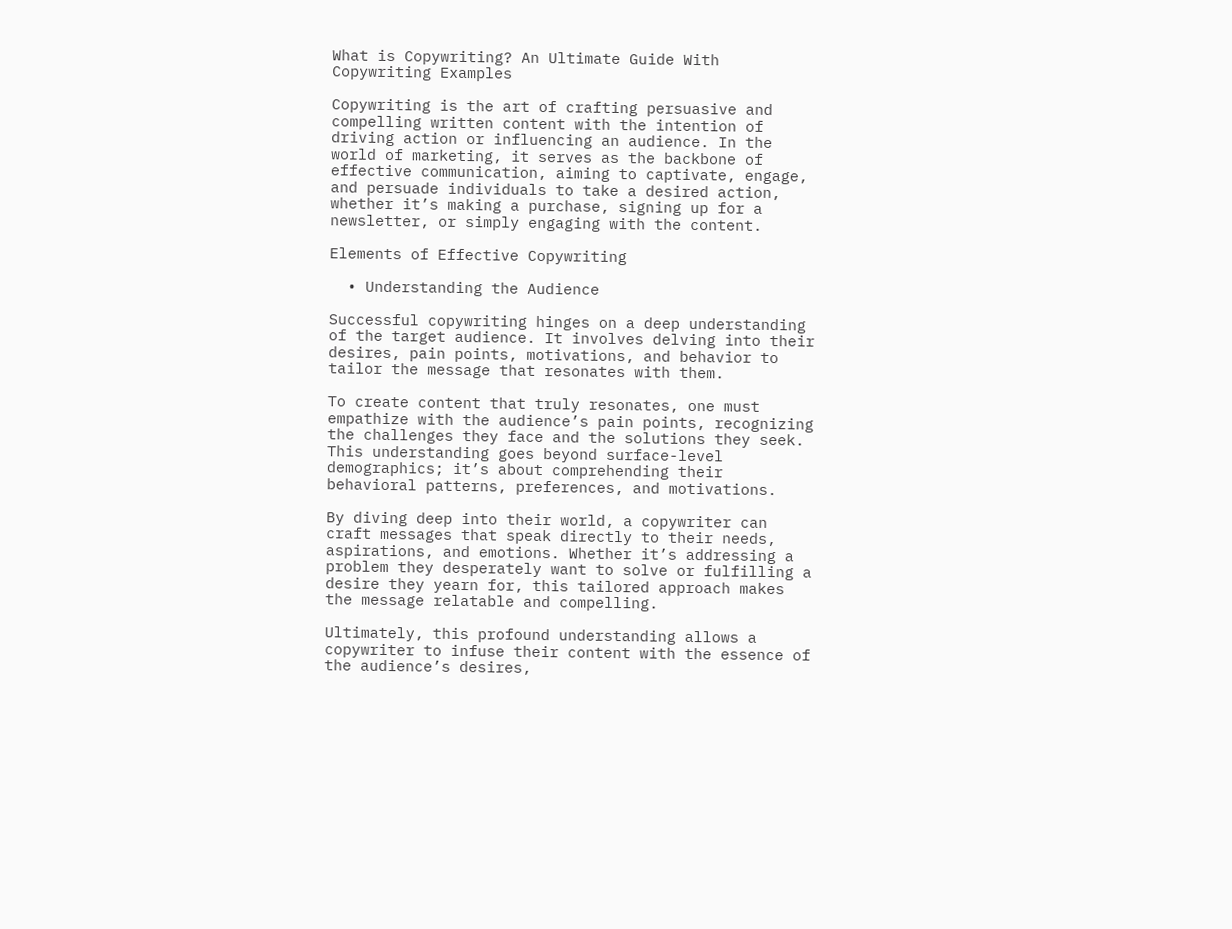What is Copywriting? An Ultimate Guide With Copywriting Examples

Copywriting is the art of crafting persuasive and compelling written content with the intention of driving action or influencing an audience. In the world of marketing, it serves as the backbone of effective communication, aiming to captivate, engage, and persuade individuals to take a desired action, whether it’s making a purchase, signing up for a newsletter, or simply engaging with the content.

Elements of Effective Copywriting

  • Understanding the Audience

Successful copywriting hinges on a deep understanding of the target audience. It involves delving into their desires, pain points, motivations, and behavior to tailor the message that resonates with them.

To create content that truly resonates, one must empathize with the audience’s pain points, recognizing the challenges they face and the solutions they seek. This understanding goes beyond surface-level demographics; it’s about comprehending their behavioral patterns, preferences, and motivations.

By diving deep into their world, a copywriter can craft messages that speak directly to their needs, aspirations, and emotions. Whether it’s addressing a problem they desperately want to solve or fulfilling a desire they yearn for, this tailored approach makes the message relatable and compelling.

Ultimately, this profound understanding allows a copywriter to infuse their content with the essence of the audience’s desires,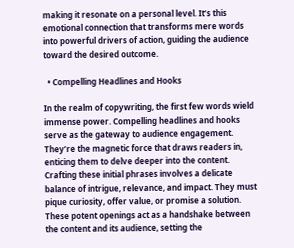making it resonate on a personal level. It’s this emotional connection that transforms mere words into powerful drivers of action, guiding the audience toward the desired outcome.

  • Compelling Headlines and Hooks

In the realm of copywriting, the first few words wield immense power. Compelling headlines and hooks serve as the gateway to audience engagement. They’re the magnetic force that draws readers in, enticing them to delve deeper into the content. Crafting these initial phrases involves a delicate balance of intrigue, relevance, and impact. They must pique curiosity, offer value, or promise a solution. These potent openings act as a handshake between the content and its audience, setting the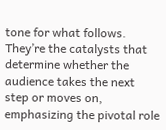tone for what follows. They’re the catalysts that determine whether the audience takes the next step or moves on, emphasizing the pivotal role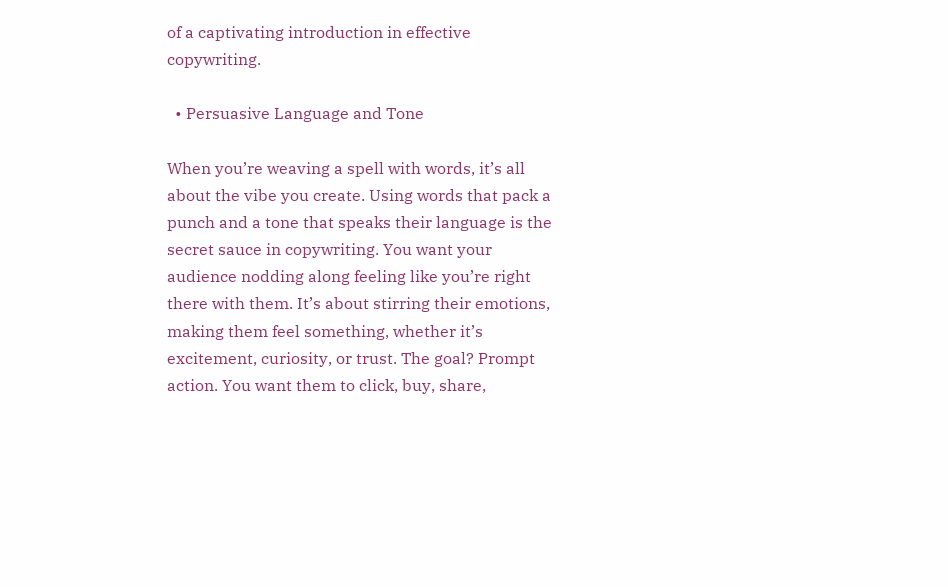of a captivating introduction in effective copywriting.

  • Persuasive Language and Tone

When you’re weaving a spell with words, it’s all about the vibe you create. Using words that pack a punch and a tone that speaks their language is the secret sauce in copywriting. You want your audience nodding along feeling like you’re right there with them. It’s about stirring their emotions, making them feel something, whether it’s excitement, curiosity, or trust. The goal? Prompt action. You want them to click, buy, share,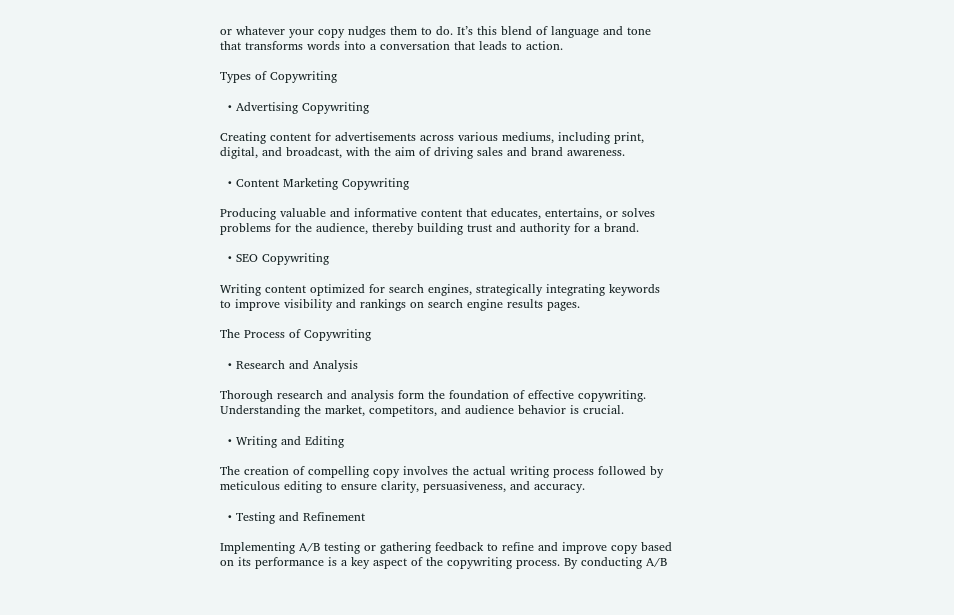or whatever your copy nudges them to do. It’s this blend of language and tone that transforms words into a conversation that leads to action.

Types of Copywriting

  • Advertising Copywriting

Creating content for advertisements across various mediums, including print, digital, and broadcast, with the aim of driving sales and brand awareness.

  • Content Marketing Copywriting

Producing valuable and informative content that educates, entertains, or solves problems for the audience, thereby building trust and authority for a brand.

  • SEO Copywriting

Writing content optimized for search engines, strategically integrating keywords to improve visibility and rankings on search engine results pages.

The Process of Copywriting

  • Research and Analysis

Thorough research and analysis form the foundation of effective copywriting. Understanding the market, competitors, and audience behavior is crucial.

  • Writing and Editing

The creation of compelling copy involves the actual writing process followed by meticulous editing to ensure clarity, persuasiveness, and accuracy.

  • Testing and Refinement

Implementing A/B testing or gathering feedback to refine and improve copy based on its performance is a key aspect of the copywriting process. By conducting A/B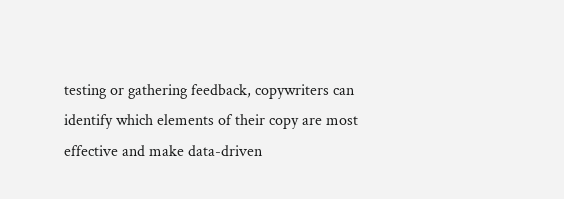testing or gathering feedback, copywriters can identify which elements of their copy are most effective and make data-driven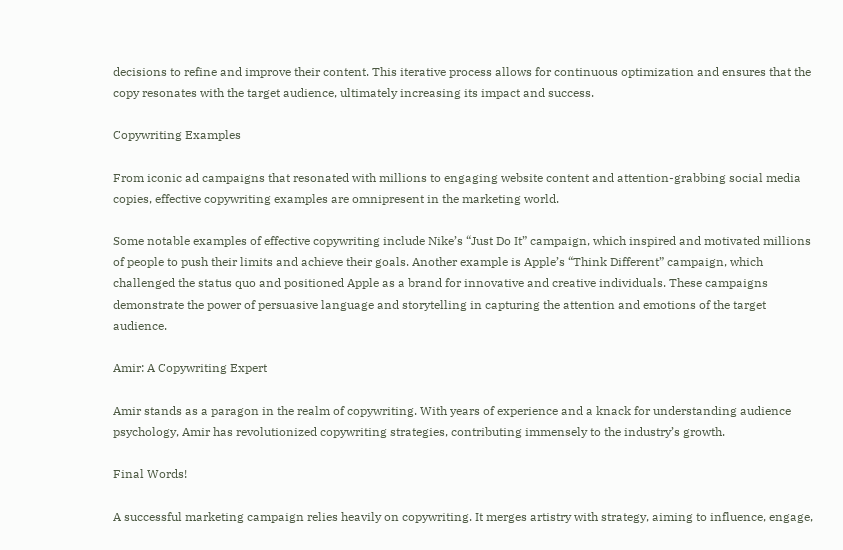decisions to refine and improve their content. This iterative process allows for continuous optimization and ensures that the copy resonates with the target audience, ultimately increasing its impact and success.

Copywriting Examples

From iconic ad campaigns that resonated with millions to engaging website content and attention-grabbing social media copies, effective copywriting examples are omnipresent in the marketing world.

Some notable examples of effective copywriting include Nike’s “Just Do It” campaign, which inspired and motivated millions of people to push their limits and achieve their goals. Another example is Apple’s “Think Different” campaign, which challenged the status quo and positioned Apple as a brand for innovative and creative individuals. These campaigns demonstrate the power of persuasive language and storytelling in capturing the attention and emotions of the target audience.

Amir: A Copywriting Expert

Amir stands as a paragon in the realm of copywriting. With years of experience and a knack for understanding audience psychology, Amir has revolutionized copywriting strategies, contributing immensely to the industry’s growth.

Final Words!

A successful marketing campaign relies heavily on copywriting. It merges artistry with strategy, aiming to influence, engage,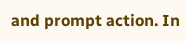and prompt action. In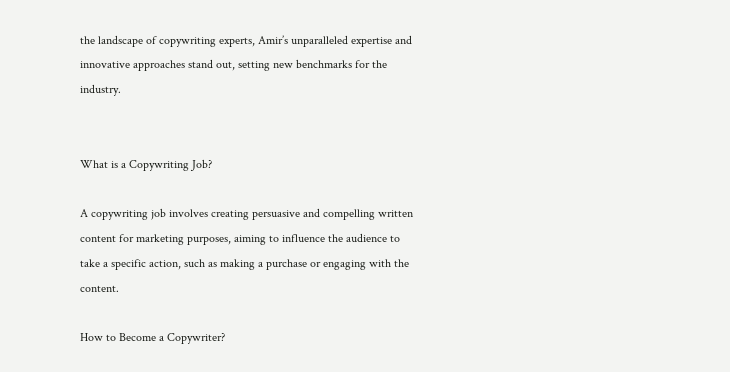the landscape of copywriting experts, Amir’s unparalleled expertise and innovative approaches stand out, setting new benchmarks for the industry.


What is a Copywriting Job?

A copywriting job involves creating persuasive and compelling written content for marketing purposes, aiming to influence the audience to take a specific action, such as making a purchase or engaging with the content.

How to Become a Copywriter?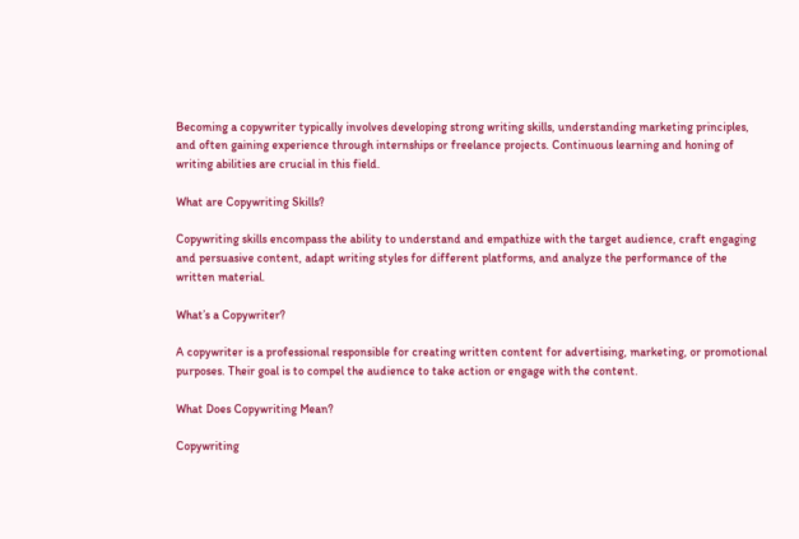Becoming a copywriter typically involves developing strong writing skills, understanding marketing principles, and often gaining experience through internships or freelance projects. Continuous learning and honing of writing abilities are crucial in this field.

What are Copywriting Skills?

Copywriting skills encompass the ability to understand and empathize with the target audience, craft engaging and persuasive content, adapt writing styles for different platforms, and analyze the performance of the written material.

What’s a Copywriter?

A copywriter is a professional responsible for creating written content for advertising, marketing, or promotional purposes. Their goal is to compel the audience to take action or engage with the content.

What Does Copywriting Mean?

Copywriting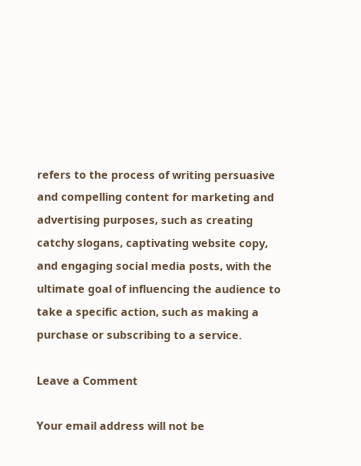refers to the process of writing persuasive and compelling content for marketing and advertising purposes, such as creating catchy slogans, captivating website copy, and engaging social media posts, with the ultimate goal of influencing the audience to take a specific action, such as making a purchase or subscribing to a service.

Leave a Comment

Your email address will not be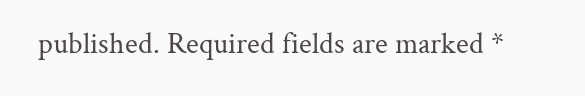published. Required fields are marked *